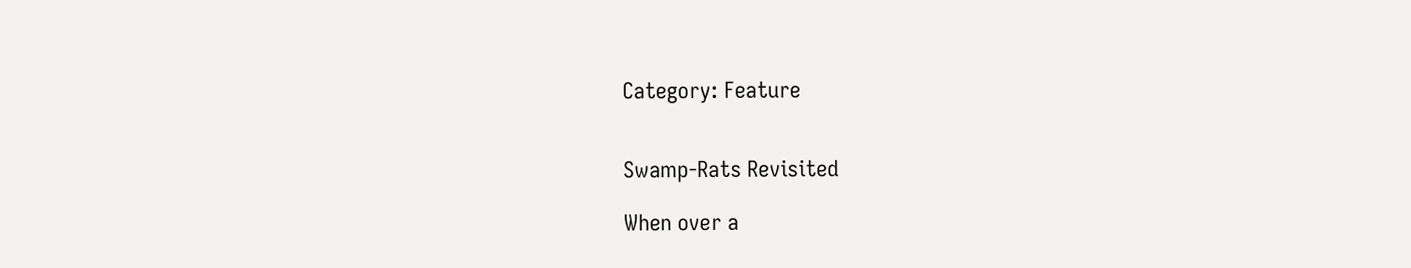Category: Feature


Swamp-Rats Revisited

When over a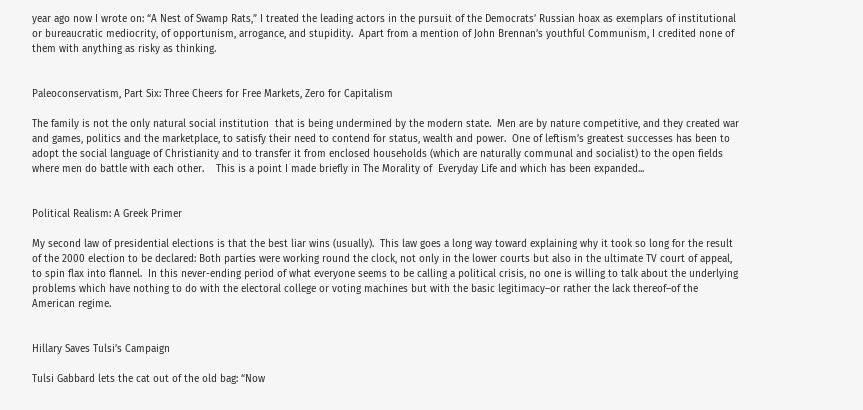year ago now I wrote on: “A Nest of Swamp Rats,” I treated the leading actors in the pursuit of the Democrats’ Russian hoax as exemplars of institutional or bureaucratic mediocrity, of opportunism, arrogance, and stupidity.  Apart from a mention of John Brennan’s youthful Communism, I credited none of them with anything as risky as thinking.


Paleoconservatism, Part Six: Three Cheers for Free Markets, Zero for Capitalism

The family is not the only natural social institution  that is being undermined by the modern state.  Men are by nature competitive, and they created war and games, politics and the marketplace, to satisfy their need to contend for status, wealth and power.  One of leftism’s greatest successes has been to adopt the social language of Christianity and to transfer it from enclosed households (which are naturally communal and socialist) to the open fields where men do battle with each other.    This is a point I made briefly in The Morality of  Everyday Life and which has been expanded...


Political Realism: A Greek Primer

My second law of presidential elections is that the best liar wins (usually).  This law goes a long way toward explaining why it took so long for the result of the 2000 election to be declared: Both parties were working round the clock, not only in the lower courts but also in the ultimate TV court of appeal, to spin flax into flannel.  In this never-ending period of what everyone seems to be calling a political crisis, no one is willing to talk about the underlying problems which have nothing to do with the electoral college or voting machines but with the basic legitimacy–or rather the lack thereof–of the American regime.


Hillary Saves Tulsi’s Campaign

Tulsi Gabbard lets the cat out of the old bag: “Now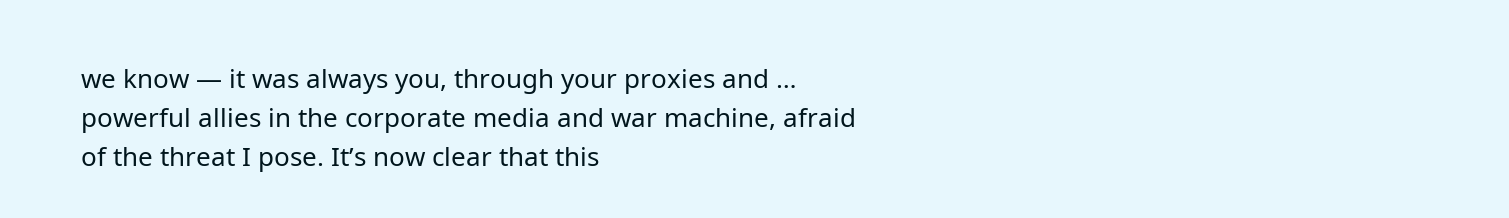we know — it was always you, through your proxies and … powerful allies in the corporate media and war machine, afraid of the threat I pose. It’s now clear that this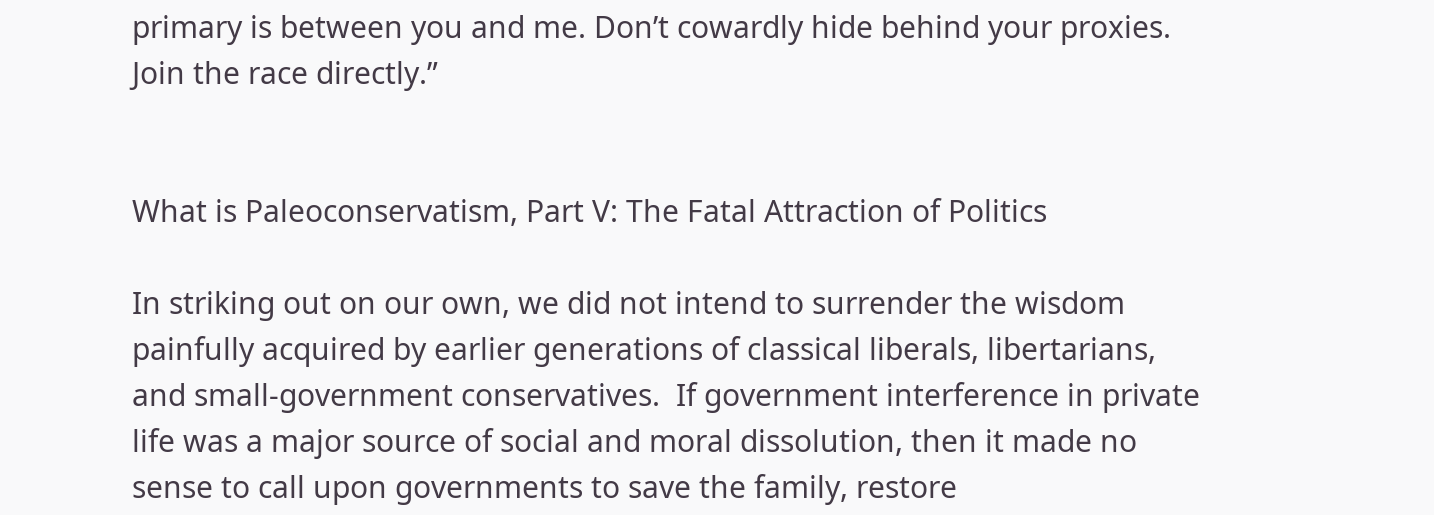primary is between you and me. Don’t cowardly hide behind your proxies. Join the race directly.”


What is Paleoconservatism, Part V: The Fatal Attraction of Politics

In striking out on our own, we did not intend to surrender the wisdom painfully acquired by earlier generations of classical liberals, libertarians, and small-government conservatives.  If government interference in private life was a major source of social and moral dissolution, then it made no sense to call upon governments to save the family, restore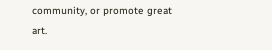community, or promote great art.